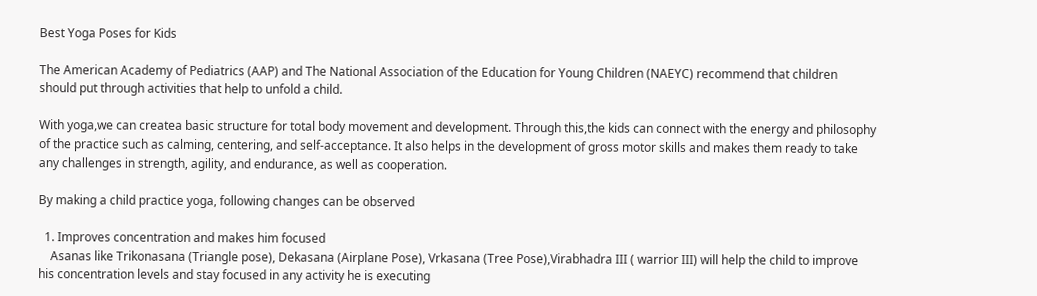Best Yoga Poses for Kids

The American Academy of Pediatrics (AAP) and The National Association of the Education for Young Children (NAEYC) recommend that children should put through activities that help to unfold a child.

With yoga,we can createa basic structure for total body movement and development. Through this,the kids can connect with the energy and philosophy of the practice such as calming, centering, and self-acceptance. It also helps in the development of gross motor skills and makes them ready to take any challenges in strength, agility, and endurance, as well as cooperation.

By making a child practice yoga, following changes can be observed

  1. Improves concentration and makes him focused
    Asanas like Trikonasana (Triangle pose), Dekasana (Airplane Pose), Vrkasana (Tree Pose),Virabhadra III ( warrior III) will help the child to improve his concentration levels and stay focused in any activity he is executing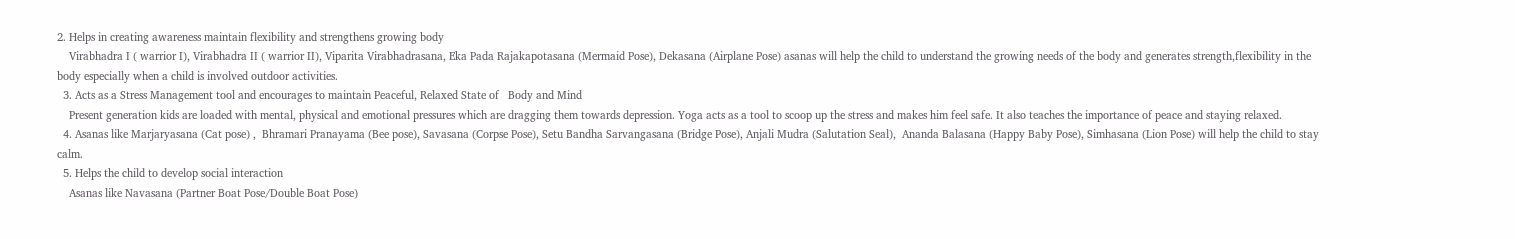2. Helps in creating awareness maintain flexibility and strengthens growing body
    Virabhadra I ( warrior I), Virabhadra II ( warrior II), Viparita Virabhadrasana, Eka Pada Rajakapotasana (Mermaid Pose), Dekasana (Airplane Pose) asanas will help the child to understand the growing needs of the body and generates strength,flexibility in the body especially when a child is involved outdoor activities.
  3. Acts as a Stress Management tool and encourages to maintain Peaceful, Relaxed State of   Body and Mind
    Present generation kids are loaded with mental, physical and emotional pressures which are dragging them towards depression. Yoga acts as a tool to scoop up the stress and makes him feel safe. It also teaches the importance of peace and staying relaxed.
  4. Asanas like Marjaryasana (Cat pose) ,  Bhramari Pranayama (Bee pose), Savasana (Corpse Pose), Setu Bandha Sarvangasana (Bridge Pose), Anjali Mudra (Salutation Seal),  Ananda Balasana (Happy Baby Pose), Simhasana (Lion Pose) will help the child to stay calm.
  5. Helps the child to develop social interaction
    Asanas like Navasana (Partner Boat Pose/Double Boat Pose)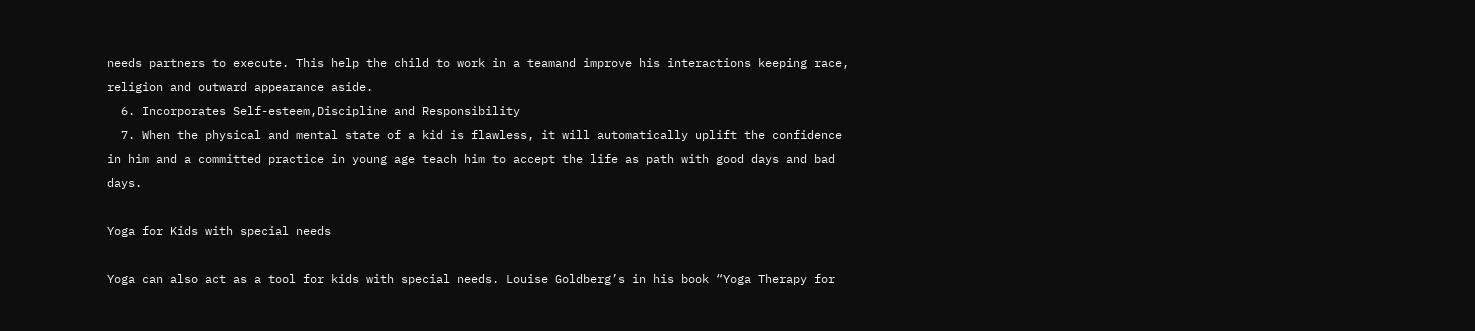needs partners to execute. This help the child to work in a teamand improve his interactions keeping race, religion and outward appearance aside.
  6. Incorporates Self-esteem,Discipline and Responsibility
  7. When the physical and mental state of a kid is flawless, it will automatically uplift the confidence in him and a committed practice in young age teach him to accept the life as path with good days and bad days.

Yoga for Kids with special needs

Yoga can also act as a tool for kids with special needs. Louise Goldberg’s in his book “Yoga Therapy for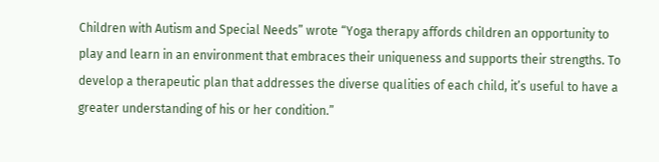Children with Autism and Special Needs” wrote “Yoga therapy affords children an opportunity to play and learn in an environment that embraces their uniqueness and supports their strengths. To develop a therapeutic plan that addresses the diverse qualities of each child, it’s useful to have a greater understanding of his or her condition.”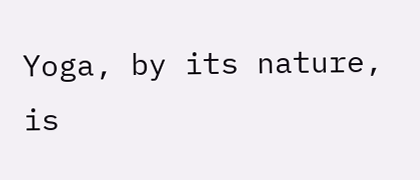Yoga, by its nature, is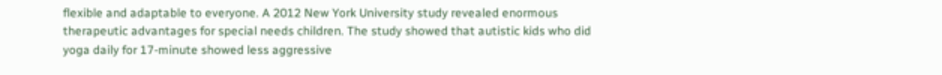flexible and adaptable to everyone. A 2012 New York University study revealed enormous therapeutic advantages for special needs children. The study showed that autistic kids who did yoga daily for 17-minute showed less aggressive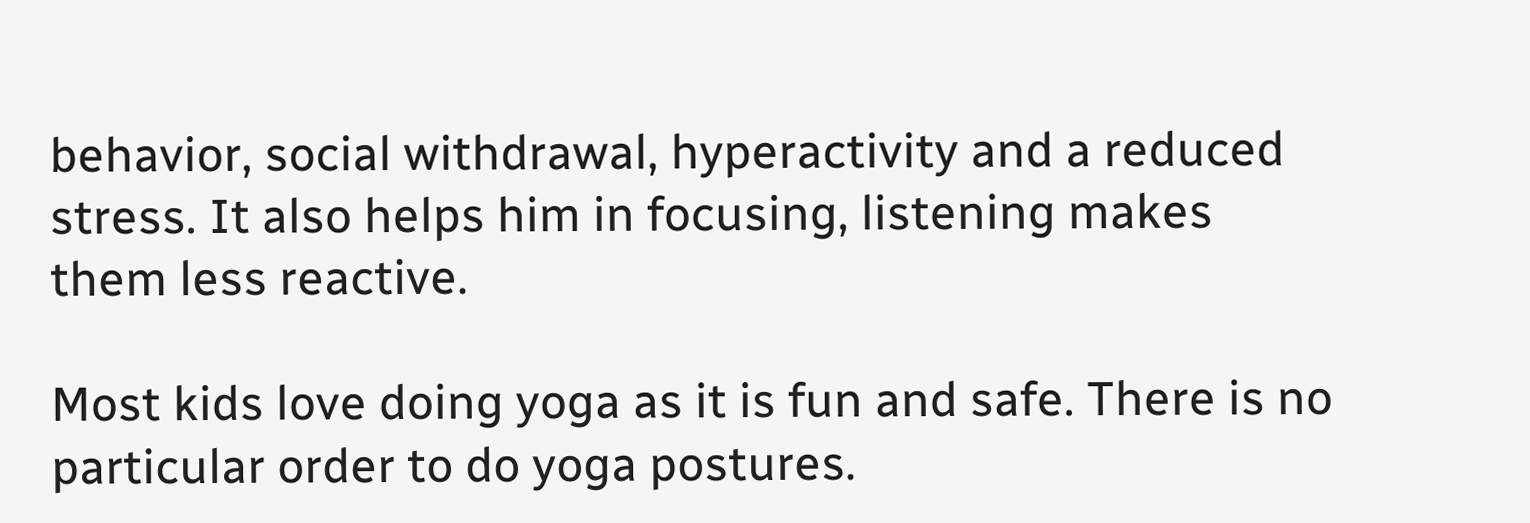behavior, social withdrawal, hyperactivity and a reduced stress. It also helps him in focusing, listening makes them less reactive.

Most kids love doing yoga as it is fun and safe. There is no particular order to do yoga postures.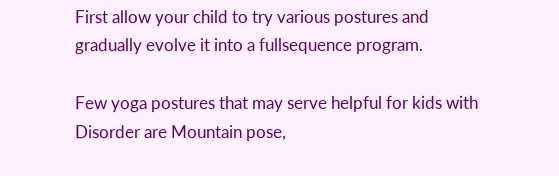First allow your child to try various postures and gradually evolve it into a fullsequence program.

Few yoga postures that may serve helpful for kids with Disorder are Mountain pose,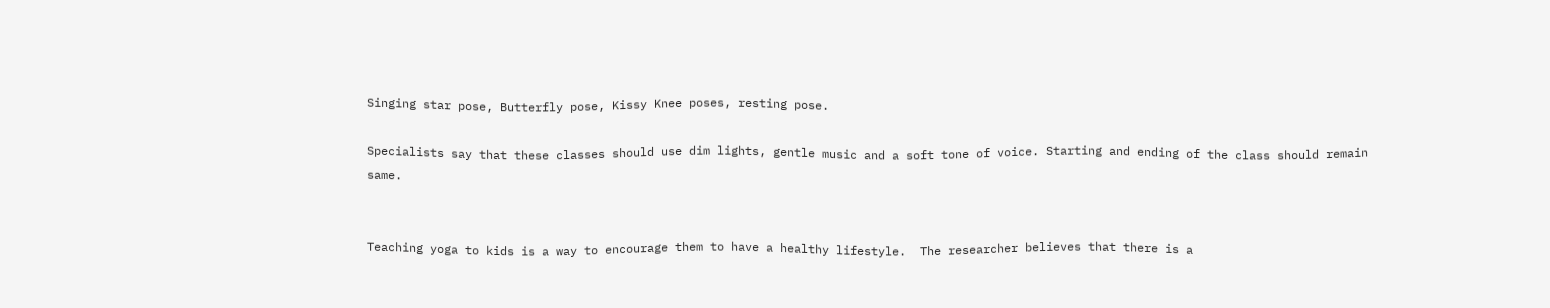Singing star pose, Butterfly pose, Kissy Knee poses, resting pose.

Specialists say that these classes should use dim lights, gentle music and a soft tone of voice. Starting and ending of the class should remain same.


Teaching yoga to kids is a way to encourage them to have a healthy lifestyle.  The researcher believes that there is a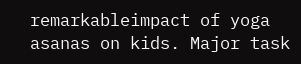remarkableimpact of yoga asanas on kids. Major task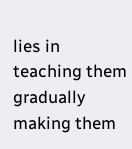lies in teaching them gradually making them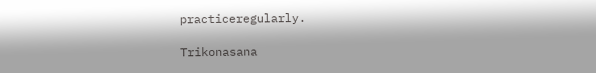practiceregularly.

Trikonasana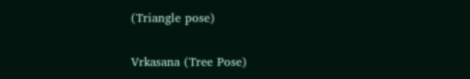(Triangle pose)

Vrkasana (Tree Pose)